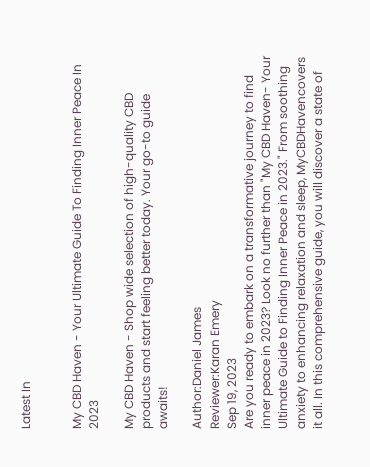Latest In


My CBD Haven - Your Ultimate Guide To Finding Inner Peace In 2023

My CBD Haven - Shop wide selection of high-quality CBD products and start feeling better today. Your go-to guide awaits!

Author:Daniel James
Reviewer:Karan Emery
Sep 19, 2023
Are you ready to embark on a transformative journey to find inner peace in 2023? Look no further than "My CBD Haven- Your Ultimate Guide to Finding Inner Peace in 2023." From soothing anxiety to enhancing relaxation and sleep, MyCBDHavencovers it all. In this comprehensive guide, you will discover a state of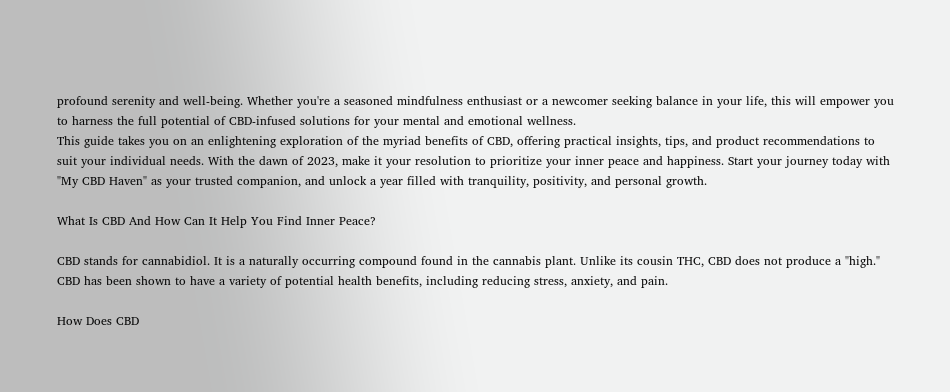profound serenity and well-being. Whether you're a seasoned mindfulness enthusiast or a newcomer seeking balance in your life, this will empower you to harness the full potential of CBD-infused solutions for your mental and emotional wellness.
This guide takes you on an enlightening exploration of the myriad benefits of CBD, offering practical insights, tips, and product recommendations to suit your individual needs. With the dawn of 2023, make it your resolution to prioritize your inner peace and happiness. Start your journey today with "My CBD Haven" as your trusted companion, and unlock a year filled with tranquility, positivity, and personal growth.

What Is CBD And How Can It Help You Find Inner Peace?

CBD stands for cannabidiol. It is a naturally occurring compound found in the cannabis plant. Unlike its cousin THC, CBD does not produce a "high." CBD has been shown to have a variety of potential health benefits, including reducing stress, anxiety, and pain.

How Does CBD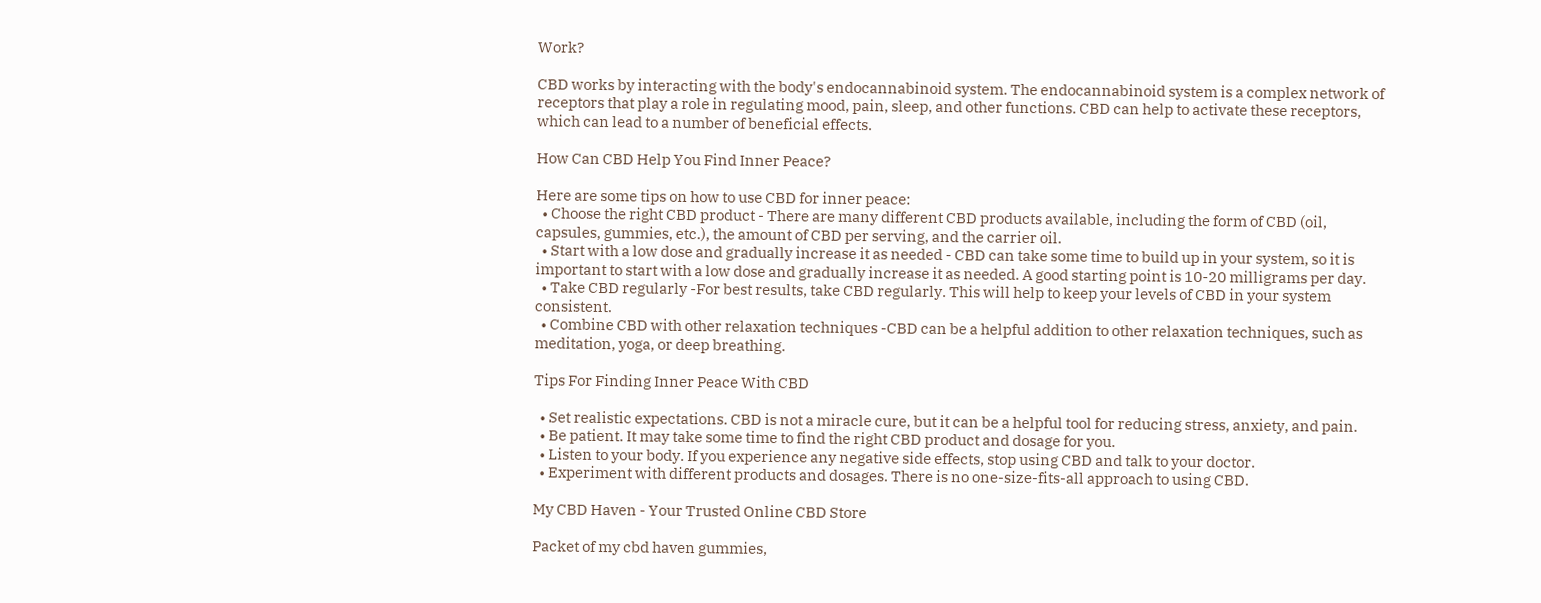Work?

CBD works by interacting with the body's endocannabinoid system. The endocannabinoid system is a complex network of receptors that play a role in regulating mood, pain, sleep, and other functions. CBD can help to activate these receptors, which can lead to a number of beneficial effects.

How Can CBD Help You Find Inner Peace?

Here are some tips on how to use CBD for inner peace:
  • Choose the right CBD product - There are many different CBD products available, including the form of CBD (oil, capsules, gummies, etc.), the amount of CBD per serving, and the carrier oil.
  • Start with a low dose and gradually increase it as needed - CBD can take some time to build up in your system, so it is important to start with a low dose and gradually increase it as needed. A good starting point is 10-20 milligrams per day.
  • Take CBD regularly -For best results, take CBD regularly. This will help to keep your levels of CBD in your system consistent.
  • Combine CBD with other relaxation techniques -CBD can be a helpful addition to other relaxation techniques, such as meditation, yoga, or deep breathing.

Tips For Finding Inner Peace With CBD

  • Set realistic expectations. CBD is not a miracle cure, but it can be a helpful tool for reducing stress, anxiety, and pain.
  • Be patient. It may take some time to find the right CBD product and dosage for you.
  • Listen to your body. If you experience any negative side effects, stop using CBD and talk to your doctor.
  • Experiment with different products and dosages. There is no one-size-fits-all approach to using CBD.

My CBD Haven - Your Trusted Online CBD Store

Packet of my cbd haven gummies,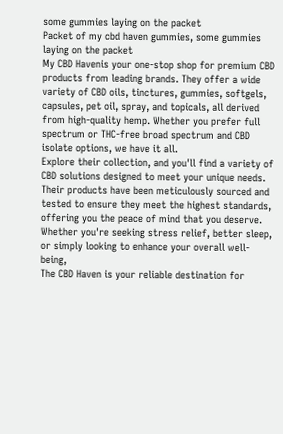some gummies laying on the packet
Packet of my cbd haven gummies, some gummies laying on the packet
My CBD Havenis your one-stop shop for premium CBD products from leading brands. They offer a wide variety of CBD oils, tinctures, gummies, softgels, capsules, pet oil, spray, and topicals, all derived from high-quality hemp. Whether you prefer full spectrum or THC-free broad spectrum and CBD isolate options, we have it all.
Explore their collection, and you'll find a variety of CBD solutions designed to meet your unique needs. Their products have been meticulously sourced and tested to ensure they meet the highest standards, offering you the peace of mind that you deserve. Whether you're seeking stress relief, better sleep, or simply looking to enhance your overall well-being,
The CBD Haven is your reliable destination for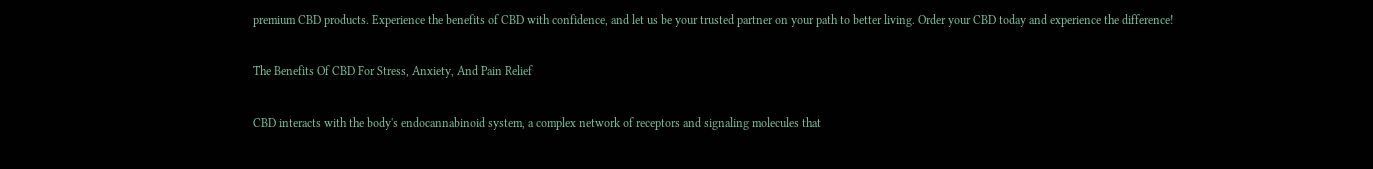premium CBD products. Experience the benefits of CBD with confidence, and let us be your trusted partner on your path to better living. Order your CBD today and experience the difference!

The Benefits Of CBD For Stress, Anxiety, And Pain Relief

CBD interacts with the body's endocannabinoid system, a complex network of receptors and signaling molecules that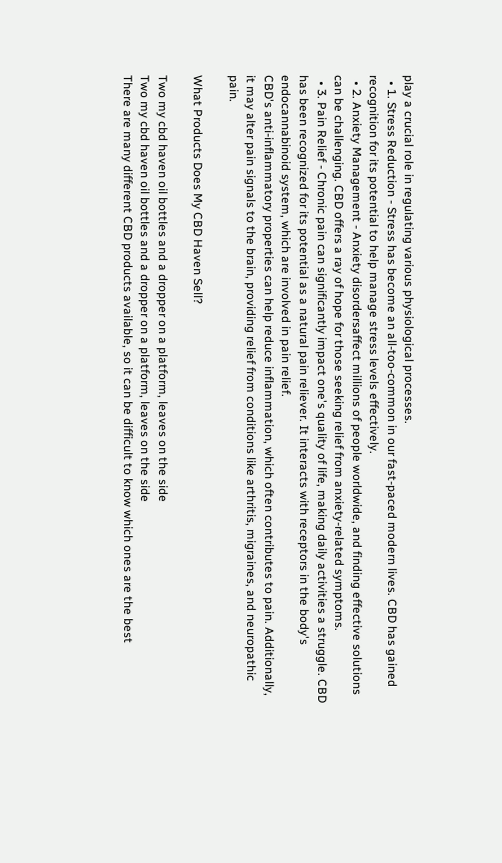play a crucial role in regulating various physiological processes.
  • 1. Stress Reduction - Stress has become an all-too-common in our fast-paced modern lives. CBD has gained recognition for its potential to help manage stress levels effectively.
  • 2. Anxiety Management - Anxiety disordersaffect millions of people worldwide, and finding effective solutions can be challenging. CBD offers a ray of hope for those seeking relief from anxiety-related symptoms.
  • 3. Pain Relief - Chronic pain can significantly impact one's quality of life, making daily activities a struggle. CBD has been recognized for its potential as a natural pain reliever. It interacts with receptors in the body's endocannabinoid system, which are involved in pain relief.
CBD's anti-inflammatory properties can help reduce inflammation, which often contributes to pain. Additionally, it may alter pain signals to the brain, providing relief from conditions like arthritis, migraines, and neuropathic pain.

What Products Does My CBD Haven Sell?

Two my cbd haven oil bottles and a dropper on a platform, leaves on the side
Two my cbd haven oil bottles and a dropper on a platform, leaves on the side
There are many different CBD products available, so it can be difficult to know which ones are the best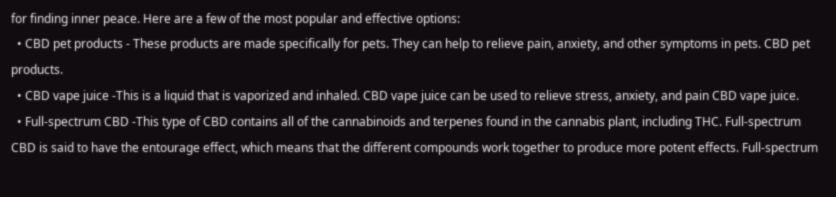for finding inner peace. Here are a few of the most popular and effective options:
  • CBD pet products - These products are made specifically for pets. They can help to relieve pain, anxiety, and other symptoms in pets. CBD pet products.
  • CBD vape juice -This is a liquid that is vaporized and inhaled. CBD vape juice can be used to relieve stress, anxiety, and pain CBD vape juice.
  • Full-spectrum CBD -This type of CBD contains all of the cannabinoids and terpenes found in the cannabis plant, including THC. Full-spectrum CBD is said to have the entourage effect, which means that the different compounds work together to produce more potent effects. Full-spectrum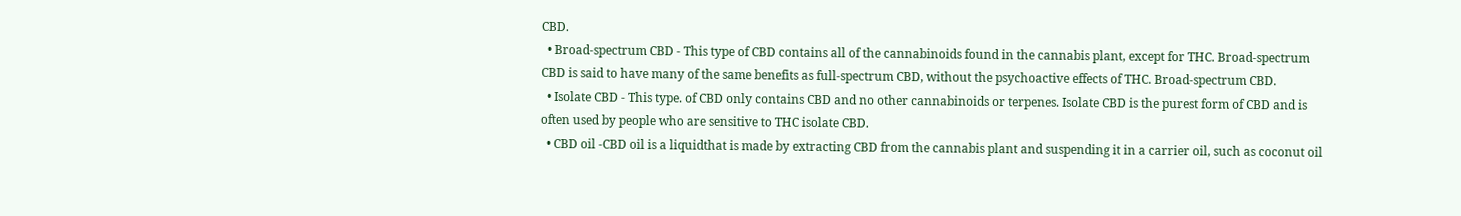CBD.
  • Broad-spectrum CBD - This type of CBD contains all of the cannabinoids found in the cannabis plant, except for THC. Broad-spectrum CBD is said to have many of the same benefits as full-spectrum CBD, without the psychoactive effects of THC. Broad-spectrum CBD.
  • Isolate CBD - This type. of CBD only contains CBD and no other cannabinoids or terpenes. Isolate CBD is the purest form of CBD and is often used by people who are sensitive to THC isolate CBD.
  • CBD oil -CBD oil is a liquidthat is made by extracting CBD from the cannabis plant and suspending it in a carrier oil, such as coconut oil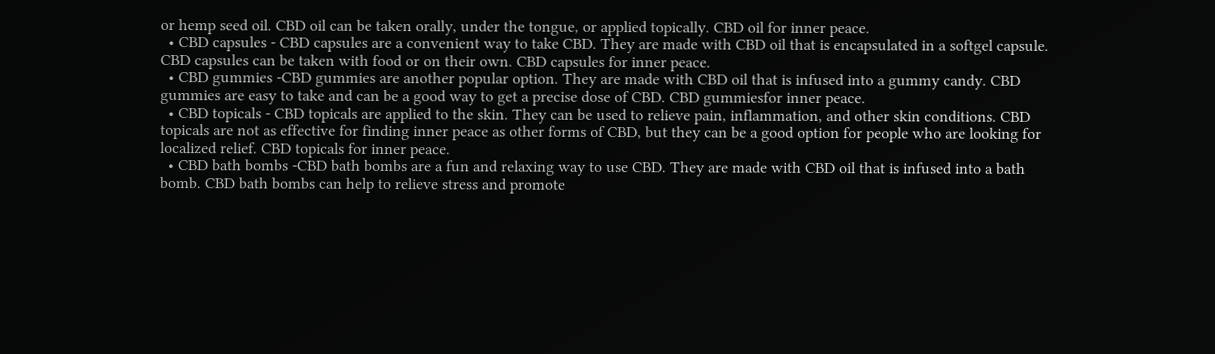or hemp seed oil. CBD oil can be taken orally, under the tongue, or applied topically. CBD oil for inner peace.
  • CBD capsules - CBD capsules are a convenient way to take CBD. They are made with CBD oil that is encapsulated in a softgel capsule. CBD capsules can be taken with food or on their own. CBD capsules for inner peace.
  • CBD gummies -CBD gummies are another popular option. They are made with CBD oil that is infused into a gummy candy. CBD gummies are easy to take and can be a good way to get a precise dose of CBD. CBD gummiesfor inner peace.
  • CBD topicals - CBD topicals are applied to the skin. They can be used to relieve pain, inflammation, and other skin conditions. CBD topicals are not as effective for finding inner peace as other forms of CBD, but they can be a good option for people who are looking for localized relief. CBD topicals for inner peace.
  • CBD bath bombs -CBD bath bombs are a fun and relaxing way to use CBD. They are made with CBD oil that is infused into a bath bomb. CBD bath bombs can help to relieve stress and promote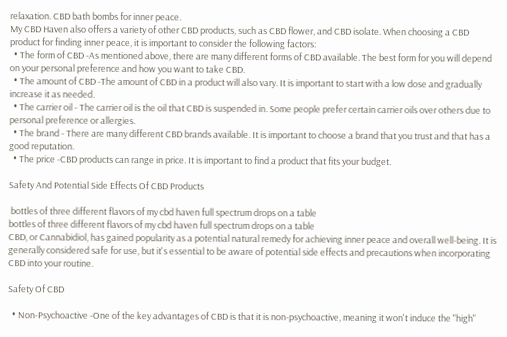relaxation. CBD bath bombs for inner peace.
My CBD Haven also offers a variety of other CBD products, such as CBD flower, and CBD isolate. When choosing a CBD product for finding inner peace, it is important to consider the following factors:
  • The form of CBD -As mentioned above, there are many different forms of CBD available. The best form for you will depend on your personal preference and how you want to take CBD.
  • The amount of CBD -The amount of CBD in a product will also vary. It is important to start with a low dose and gradually increase it as needed.
  • The carrier oil - The carrier oil is the oil that CBD is suspended in. Some people prefer certain carrier oils over others due to personal preference or allergies.
  • The brand - There are many different CBD brands available. It is important to choose a brand that you trust and that has a good reputation.
  • The price -CBD products can range in price. It is important to find a product that fits your budget.

Safety And Potential Side Effects Of CBD Products

 bottles of three different flavors of my cbd haven full spectrum drops on a table
bottles of three different flavors of my cbd haven full spectrum drops on a table
CBD, or Cannabidiol, has gained popularity as a potential natural remedy for achieving inner peace and overall well-being. It is generally considered safe for use, but it's essential to be aware of potential side effects and precautions when incorporating CBD into your routine.

Safety Of CBD

  • Non-Psychoactive -One of the key advantages of CBD is that it is non-psychoactive, meaning it won't induce the "high"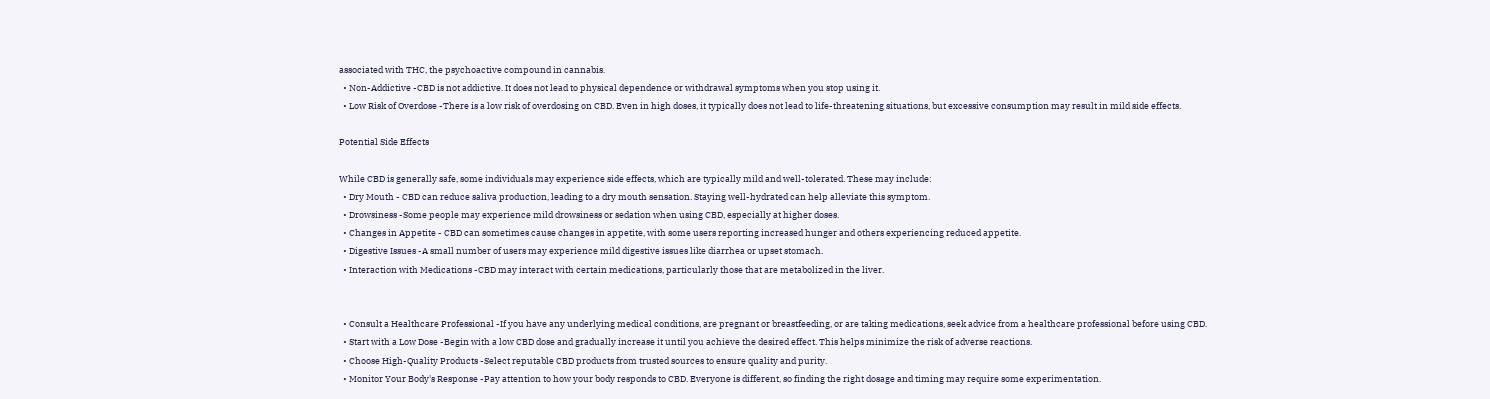associated with THC, the psychoactive compound in cannabis.
  • Non-Addictive -CBD is not addictive. It does not lead to physical dependence or withdrawal symptoms when you stop using it.
  • Low Risk of Overdose -There is a low risk of overdosing on CBD. Even in high doses, it typically does not lead to life-threatening situations, but excessive consumption may result in mild side effects.

Potential Side Effects

While CBD is generally safe, some individuals may experience side effects, which are typically mild and well-tolerated. These may include:
  • Dry Mouth - CBD can reduce saliva production, leading to a dry mouth sensation. Staying well-hydrated can help alleviate this symptom.
  • Drowsiness -Some people may experience mild drowsiness or sedation when using CBD, especially at higher doses.
  • Changes in Appetite - CBD can sometimes cause changes in appetite, with some users reporting increased hunger and others experiencing reduced appetite.
  • Digestive Issues -A small number of users may experience mild digestive issues like diarrhea or upset stomach.
  • Interaction with Medications -CBD may interact with certain medications, particularly those that are metabolized in the liver.


  • Consult a Healthcare Professional -If you have any underlying medical conditions, are pregnant or breastfeeding, or are taking medications, seek advice from a healthcare professional before using CBD.
  • Start with a Low Dose -Begin with a low CBD dose and gradually increase it until you achieve the desired effect. This helps minimize the risk of adverse reactions.
  • Choose High-Quality Products -Select reputable CBD products from trusted sources to ensure quality and purity.
  • Monitor Your Body's Response -Pay attention to how your body responds to CBD. Everyone is different, so finding the right dosage and timing may require some experimentation.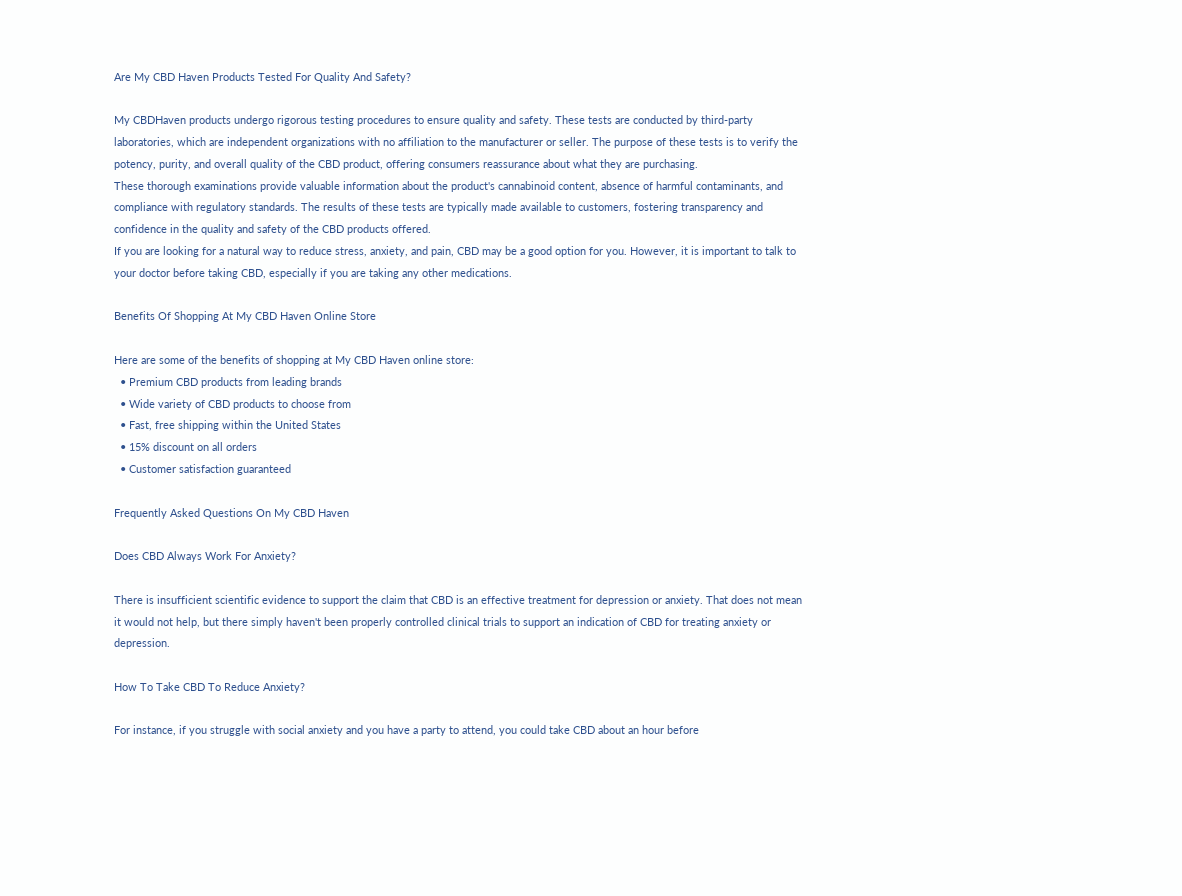Are My CBD Haven Products Tested For Quality And Safety?

My CBDHaven products undergo rigorous testing procedures to ensure quality and safety. These tests are conducted by third-party laboratories, which are independent organizations with no affiliation to the manufacturer or seller. The purpose of these tests is to verify the potency, purity, and overall quality of the CBD product, offering consumers reassurance about what they are purchasing.
These thorough examinations provide valuable information about the product's cannabinoid content, absence of harmful contaminants, and compliance with regulatory standards. The results of these tests are typically made available to customers, fostering transparency and confidence in the quality and safety of the CBD products offered.
If you are looking for a natural way to reduce stress, anxiety, and pain, CBD may be a good option for you. However, it is important to talk to your doctor before taking CBD, especially if you are taking any other medications.

Benefits Of Shopping At My CBD Haven Online Store

Here are some of the benefits of shopping at My CBD Haven online store:
  • Premium CBD products from leading brands
  • Wide variety of CBD products to choose from
  • Fast, free shipping within the United States
  • 15% discount on all orders
  • Customer satisfaction guaranteed

Frequently Asked Questions On My CBD Haven

Does CBD Always Work For Anxiety?

There is insufficient scientific evidence to support the claim that CBD is an effective treatment for depression or anxiety. That does not mean it would not help, but there simply haven't been properly controlled clinical trials to support an indication of CBD for treating anxiety or depression.

How To Take CBD To Reduce Anxiety?

For instance, if you struggle with social anxiety and you have a party to attend, you could take CBD about an hour before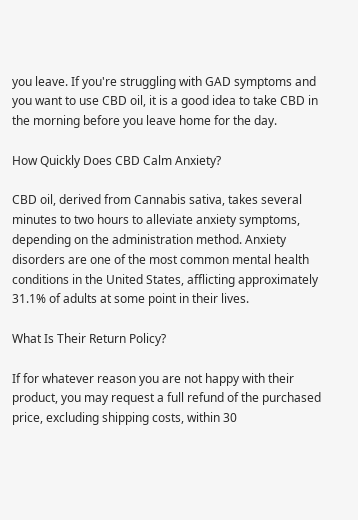you leave. If you're struggling with GAD symptoms and you want to use CBD oil, it is a good idea to take CBD in the morning before you leave home for the day.

How Quickly Does CBD Calm Anxiety?

CBD oil, derived from Cannabis sativa, takes several minutes to two hours to alleviate anxiety symptoms, depending on the administration method. Anxiety disorders are one of the most common mental health conditions in the United States, afflicting approximately 31.1% of adults at some point in their lives.

What Is Their Return Policy?

If for whatever reason you are not happy with their product, you may request a full refund of the purchased price, excluding shipping costs, within 30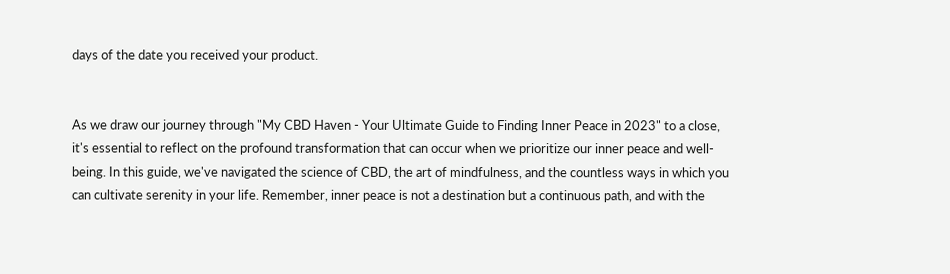days of the date you received your product.


As we draw our journey through "My CBD Haven - Your Ultimate Guide to Finding Inner Peace in 2023" to a close, it's essential to reflect on the profound transformation that can occur when we prioritize our inner peace and well-being. In this guide, we've navigated the science of CBD, the art of mindfulness, and the countless ways in which you can cultivate serenity in your life. Remember, inner peace is not a destination but a continuous path, and with the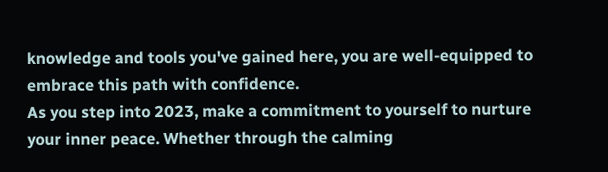knowledge and tools you've gained here, you are well-equipped to embrace this path with confidence.
As you step into 2023, make a commitment to yourself to nurture your inner peace. Whether through the calming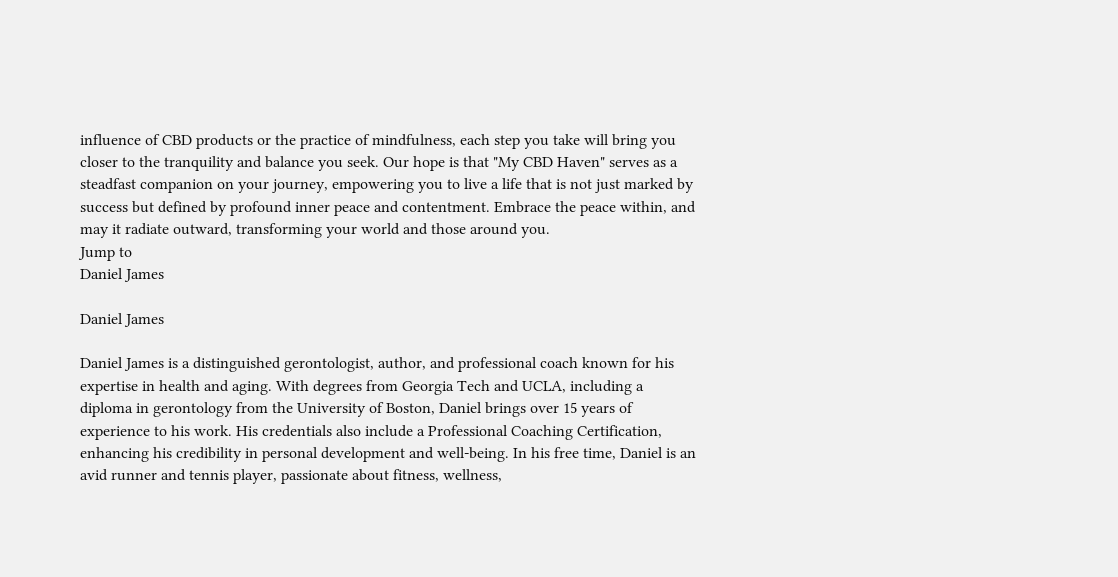influence of CBD products or the practice of mindfulness, each step you take will bring you closer to the tranquility and balance you seek. Our hope is that "My CBD Haven" serves as a steadfast companion on your journey, empowering you to live a life that is not just marked by success but defined by profound inner peace and contentment. Embrace the peace within, and may it radiate outward, transforming your world and those around you.
Jump to
Daniel James

Daniel James

Daniel James is a distinguished gerontologist, author, and professional coach known for his expertise in health and aging. With degrees from Georgia Tech and UCLA, including a diploma in gerontology from the University of Boston, Daniel brings over 15 years of experience to his work. His credentials also include a Professional Coaching Certification, enhancing his credibility in personal development and well-being. In his free time, Daniel is an avid runner and tennis player, passionate about fitness, wellness,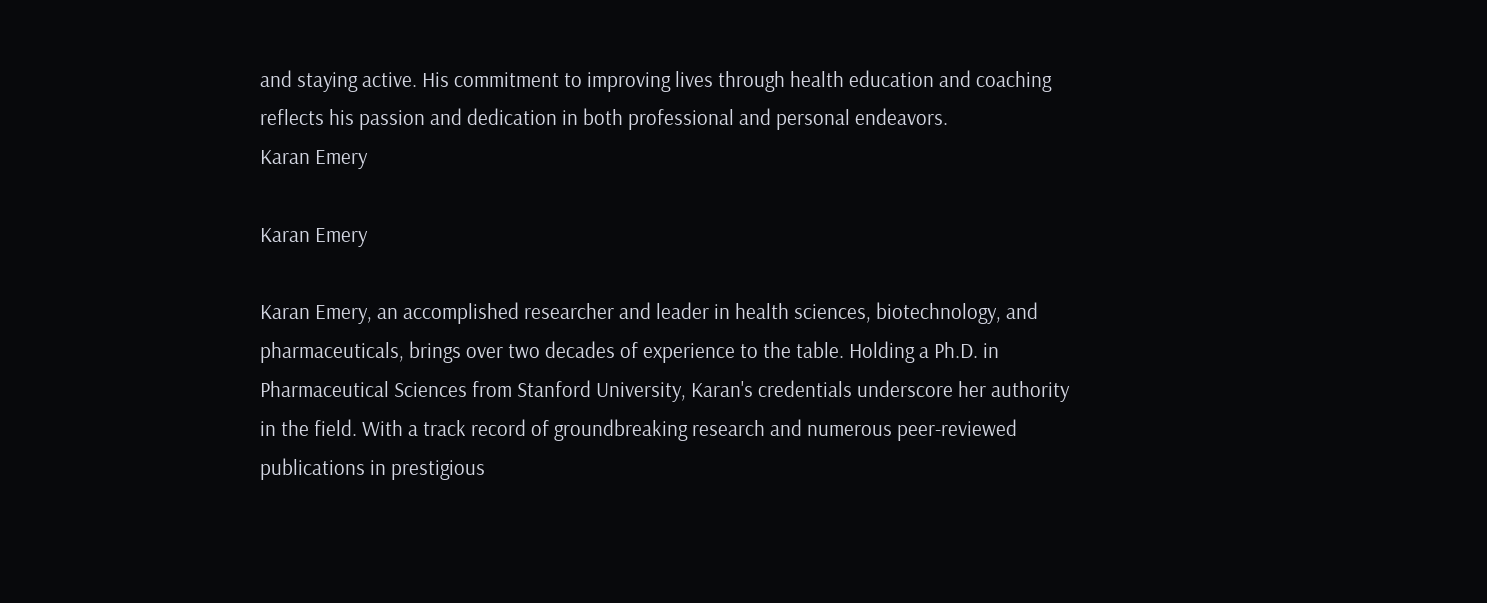and staying active. His commitment to improving lives through health education and coaching reflects his passion and dedication in both professional and personal endeavors.
Karan Emery

Karan Emery

Karan Emery, an accomplished researcher and leader in health sciences, biotechnology, and pharmaceuticals, brings over two decades of experience to the table. Holding a Ph.D. in Pharmaceutical Sciences from Stanford University, Karan's credentials underscore her authority in the field. With a track record of groundbreaking research and numerous peer-reviewed publications in prestigious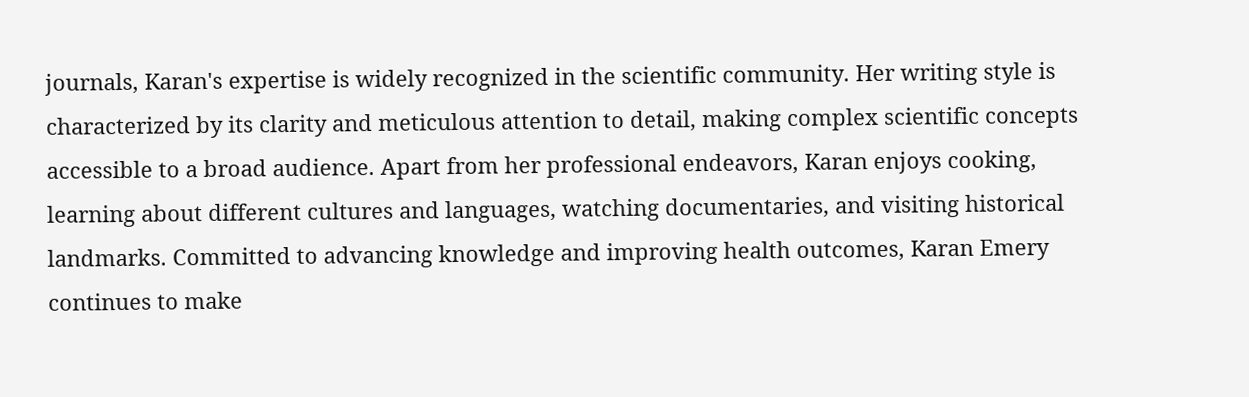journals, Karan's expertise is widely recognized in the scientific community. Her writing style is characterized by its clarity and meticulous attention to detail, making complex scientific concepts accessible to a broad audience. Apart from her professional endeavors, Karan enjoys cooking, learning about different cultures and languages, watching documentaries, and visiting historical landmarks. Committed to advancing knowledge and improving health outcomes, Karan Emery continues to make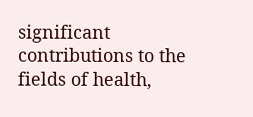significant contributions to the fields of health,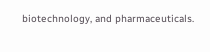biotechnology, and pharmaceuticals.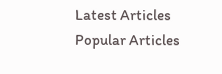Latest Articles
Popular Articles